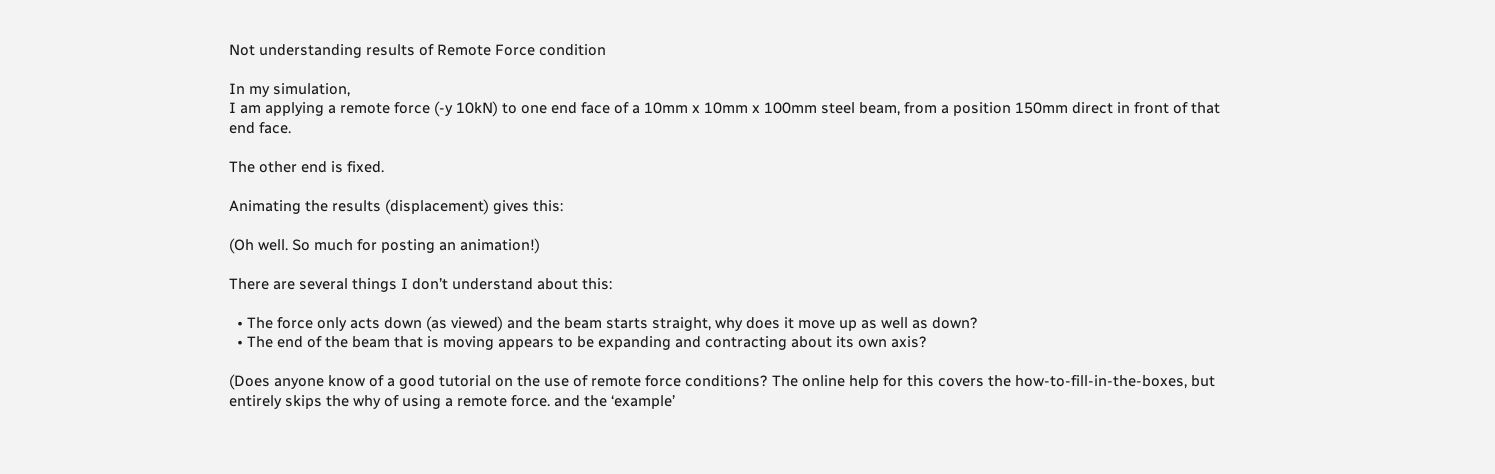Not understanding results of Remote Force condition

In my simulation,
I am applying a remote force (-y 10kN) to one end face of a 10mm x 10mm x 100mm steel beam, from a position 150mm direct in front of that end face.

The other end is fixed.

Animating the results (displacement) gives this:

(Oh well. So much for posting an animation!)

There are several things I don’t understand about this:

  • The force only acts down (as viewed) and the beam starts straight, why does it move up as well as down?
  • The end of the beam that is moving appears to be expanding and contracting about its own axis?

(Does anyone know of a good tutorial on the use of remote force conditions? The online help for this covers the how-to-fill-in-the-boxes, but entirely skips the why of using a remote force. and the ‘example’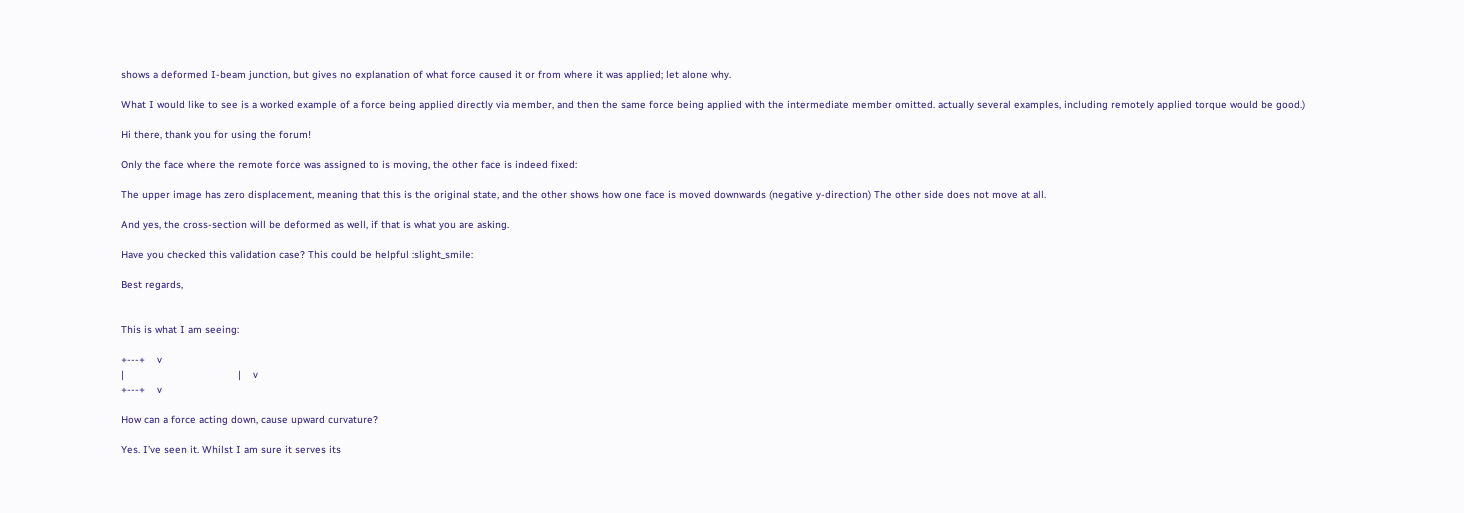shows a deformed I-beam junction, but gives no explanation of what force caused it or from where it was applied; let alone why.

What I would like to see is a worked example of a force being applied directly via member, and then the same force being applied with the intermediate member omitted. actually several examples, including remotely applied torque would be good.)

Hi there, thank you for using the forum!

Only the face where the remote force was assigned to is moving, the other face is indeed fixed:

The upper image has zero displacement, meaning that this is the original state, and the other shows how one face is moved downwards (negative y-direction) The other side does not move at all.

And yes, the cross-section will be deformed as well, if that is what you are asking.

Have you checked this validation case? This could be helpful :slight_smile:

Best regards,


This is what I am seeing:

+---+    v
|                                      |    v
+---+    v

How can a force acting down, cause upward curvature?

Yes. I’ve seen it. Whilst I am sure it serves its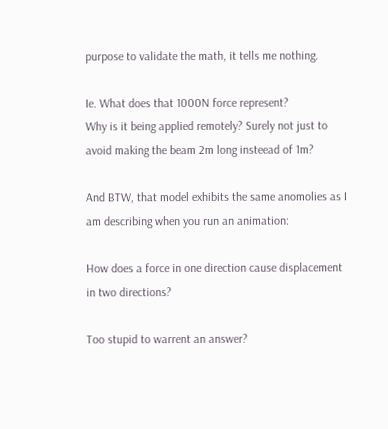purpose to validate the math, it tells me nothing.

Ie. What does that 1000N force represent?
Why is it being applied remotely? Surely not just to avoid making the beam 2m long insteead of 1m?

And BTW, that model exhibits the same anomolies as I am describing when you run an animation:

How does a force in one direction cause displacement in two directions?

Too stupid to warrent an answer?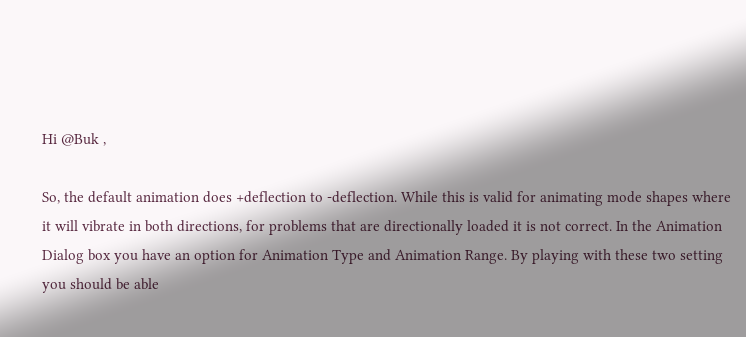Hi @Buk ,

So, the default animation does +deflection to -deflection. While this is valid for animating mode shapes where it will vibrate in both directions, for problems that are directionally loaded it is not correct. In the Animation Dialog box you have an option for Animation Type and Animation Range. By playing with these two setting you should be able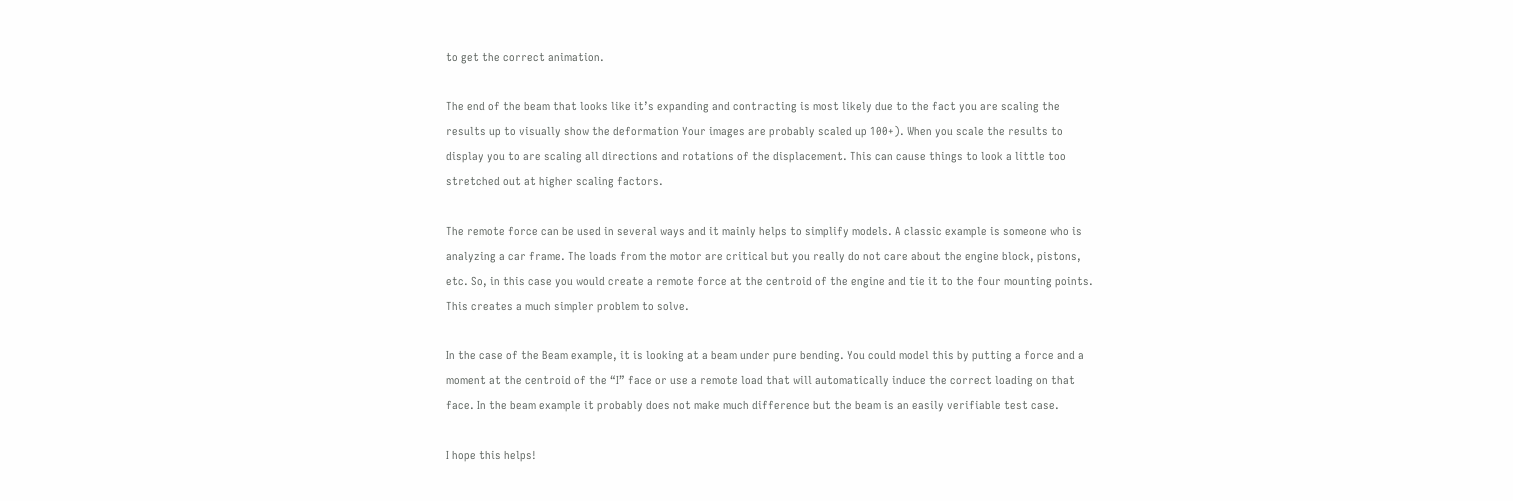to get the correct animation.

The end of the beam that looks like it’s expanding and contracting is most likely due to the fact you are scaling the results up to visually show the deformation Your images are probably scaled up 100+). When you scale the results to display you to are scaling all directions and rotations of the displacement. This can cause things to look a little too stretched out at higher scaling factors.

The remote force can be used in several ways and it mainly helps to simplify models. A classic example is someone who is analyzing a car frame. The loads from the motor are critical but you really do not care about the engine block, pistons, etc. So, in this case you would create a remote force at the centroid of the engine and tie it to the four mounting points. This creates a much simpler problem to solve.

In the case of the Beam example, it is looking at a beam under pure bending. You could model this by putting a force and a moment at the centroid of the “I” face or use a remote load that will automatically induce the correct loading on that face. In the beam example it probably does not make much difference but the beam is an easily verifiable test case.

I hope this helps!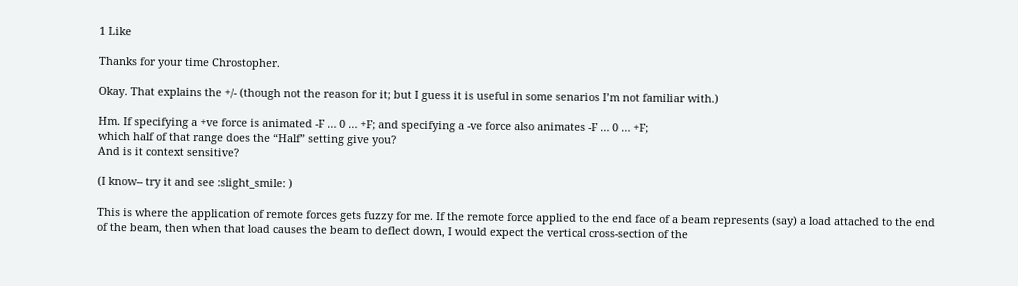1 Like

Thanks for your time Chrostopher.

Okay. That explains the +/- (though not the reason for it; but I guess it is useful in some senarios I’m not familiar with.)

Hm. If specifying a +ve force is animated -F … 0 … +F; and specifying a -ve force also animates -F … 0 … +F;
which half of that range does the “Half” setting give you?
And is it context sensitive?

(I know-- try it and see :slight_smile: )

This is where the application of remote forces gets fuzzy for me. If the remote force applied to the end face of a beam represents (say) a load attached to the end of the beam, then when that load causes the beam to deflect down, I would expect the vertical cross-section of the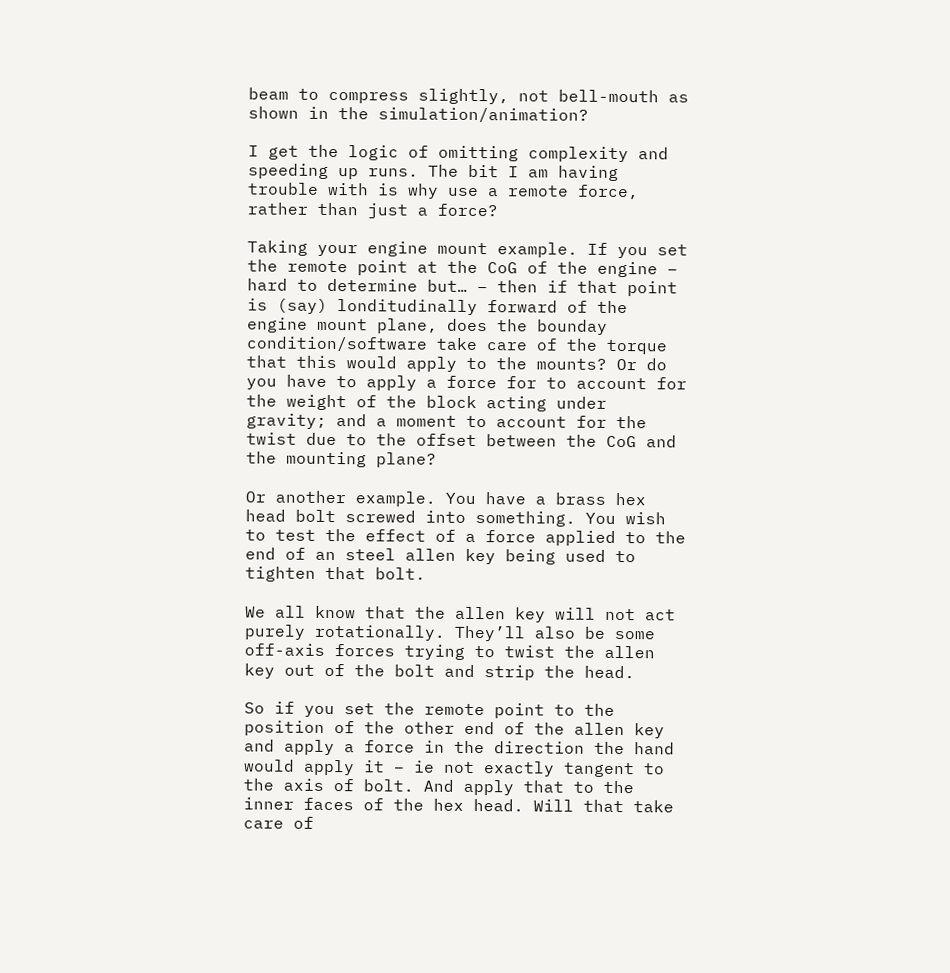beam to compress slightly, not bell-mouth as shown in the simulation/animation?

I get the logic of omitting complexity and speeding up runs. The bit I am having trouble with is why use a remote force, rather than just a force?

Taking your engine mount example. If you set the remote point at the CoG of the engine – hard to determine but… – then if that point is (say) londitudinally forward of the engine mount plane, does the bounday condition/software take care of the torque that this would apply to the mounts? Or do you have to apply a force for to account for the weight of the block acting under gravity; and a moment to account for the twist due to the offset between the CoG and the mounting plane?

Or another example. You have a brass hex head bolt screwed into something. You wish to test the effect of a force applied to the end of an steel allen key being used to tighten that bolt.

We all know that the allen key will not act purely rotationally. They’ll also be some off-axis forces trying to twist the allen key out of the bolt and strip the head.

So if you set the remote point to the position of the other end of the allen key and apply a force in the direction the hand would apply it – ie not exactly tangent to the axis of bolt. And apply that to the inner faces of the hex head. Will that take care of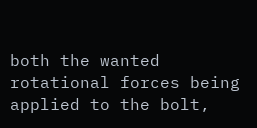both the wanted rotational forces being applied to the bolt,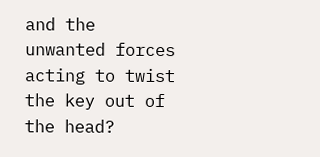and the unwanted forces acting to twist the key out of the head?